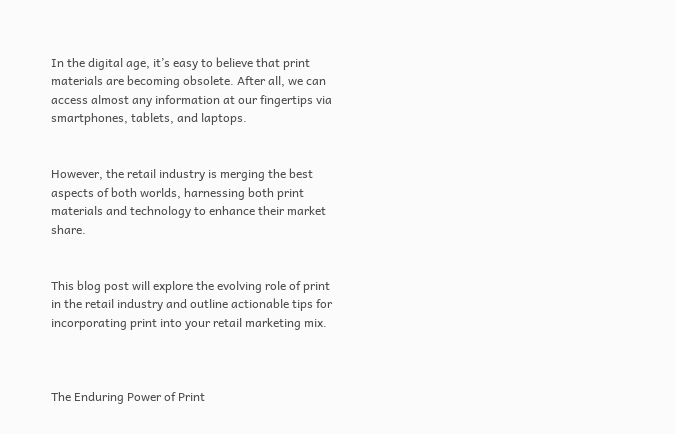In the digital age, it’s easy to believe that print materials are becoming obsolete. After all, we can access almost any information at our fingertips via smartphones, tablets, and laptops.


However, the retail industry is merging the best aspects of both worlds, harnessing both print materials and technology to enhance their market share.


This blog post will explore the evolving role of print in the retail industry and outline actionable tips for incorporating print into your retail marketing mix.



The Enduring Power of Print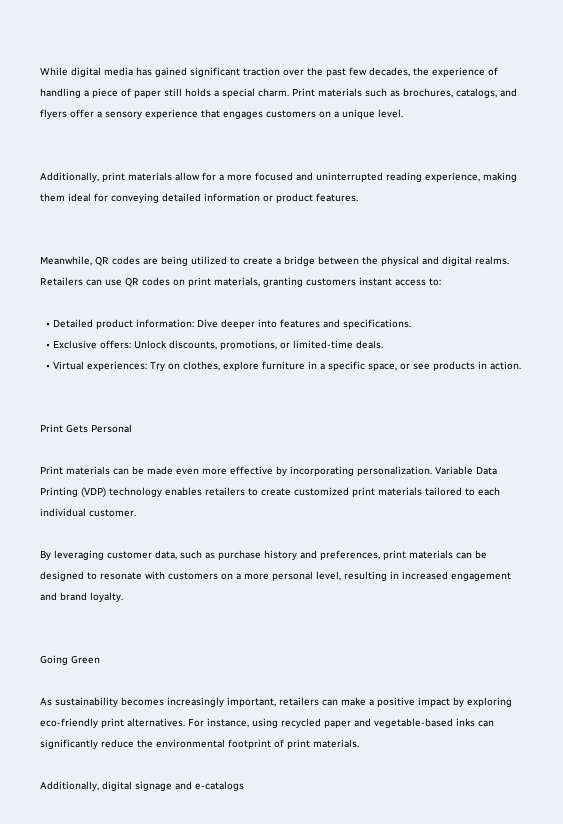While digital media has gained significant traction over the past few decades, the experience of handling a piece of paper still holds a special charm. Print materials such as brochures, catalogs, and flyers offer a sensory experience that engages customers on a unique level.


Additionally, print materials allow for a more focused and uninterrupted reading experience, making them ideal for conveying detailed information or product features.


Meanwhile, QR codes are being utilized to create a bridge between the physical and digital realms. Retailers can use QR codes on print materials, granting customers instant access to:

  • Detailed product information: Dive deeper into features and specifications.
  • Exclusive offers: Unlock discounts, promotions, or limited-time deals.
  • Virtual experiences: Try on clothes, explore furniture in a specific space, or see products in action.


Print Gets Personal

Print materials can be made even more effective by incorporating personalization. Variable Data Printing (VDP) technology enables retailers to create customized print materials tailored to each individual customer.

By leveraging customer data, such as purchase history and preferences, print materials can be designed to resonate with customers on a more personal level, resulting in increased engagement and brand loyalty.


Going Green

As sustainability becomes increasingly important, retailers can make a positive impact by exploring eco-friendly print alternatives. For instance, using recycled paper and vegetable-based inks can significantly reduce the environmental footprint of print materials.

Additionally, digital signage and e-catalogs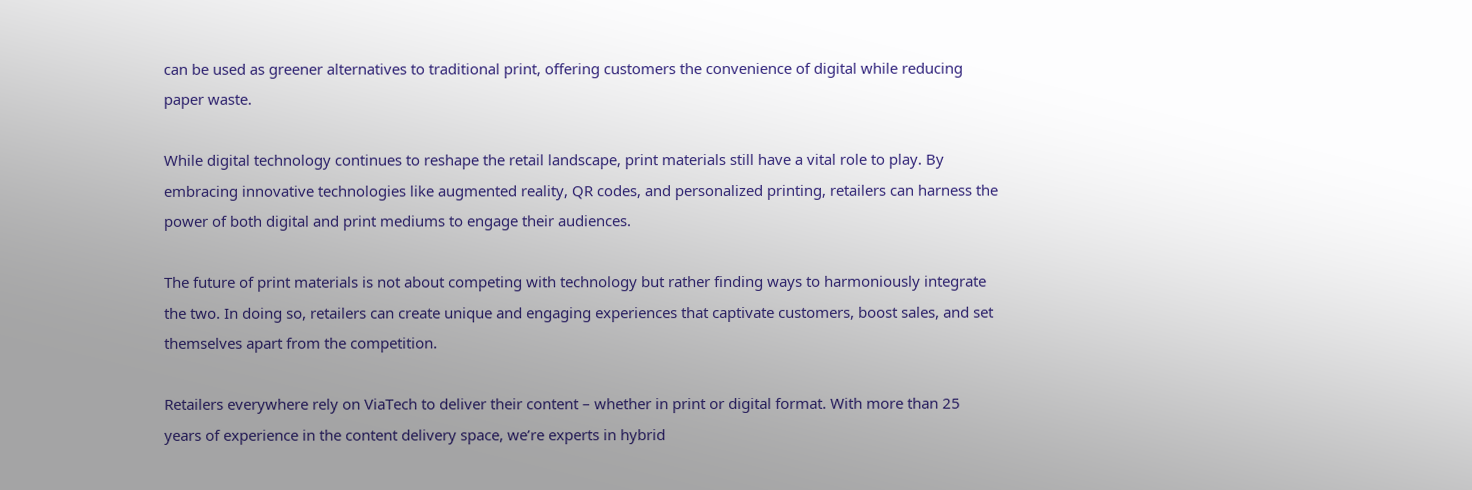can be used as greener alternatives to traditional print, offering customers the convenience of digital while reducing paper waste.

While digital technology continues to reshape the retail landscape, print materials still have a vital role to play. By embracing innovative technologies like augmented reality, QR codes, and personalized printing, retailers can harness the power of both digital and print mediums to engage their audiences.

The future of print materials is not about competing with technology but rather finding ways to harmoniously integrate the two. In doing so, retailers can create unique and engaging experiences that captivate customers, boost sales, and set themselves apart from the competition.

Retailers everywhere rely on ViaTech to deliver their content – whether in print or digital format. With more than 25 years of experience in the content delivery space, we’re experts in hybrid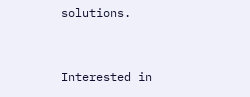solutions.


Interested in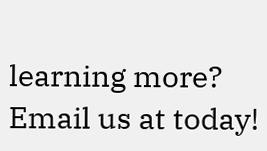learning more? Email us at today!